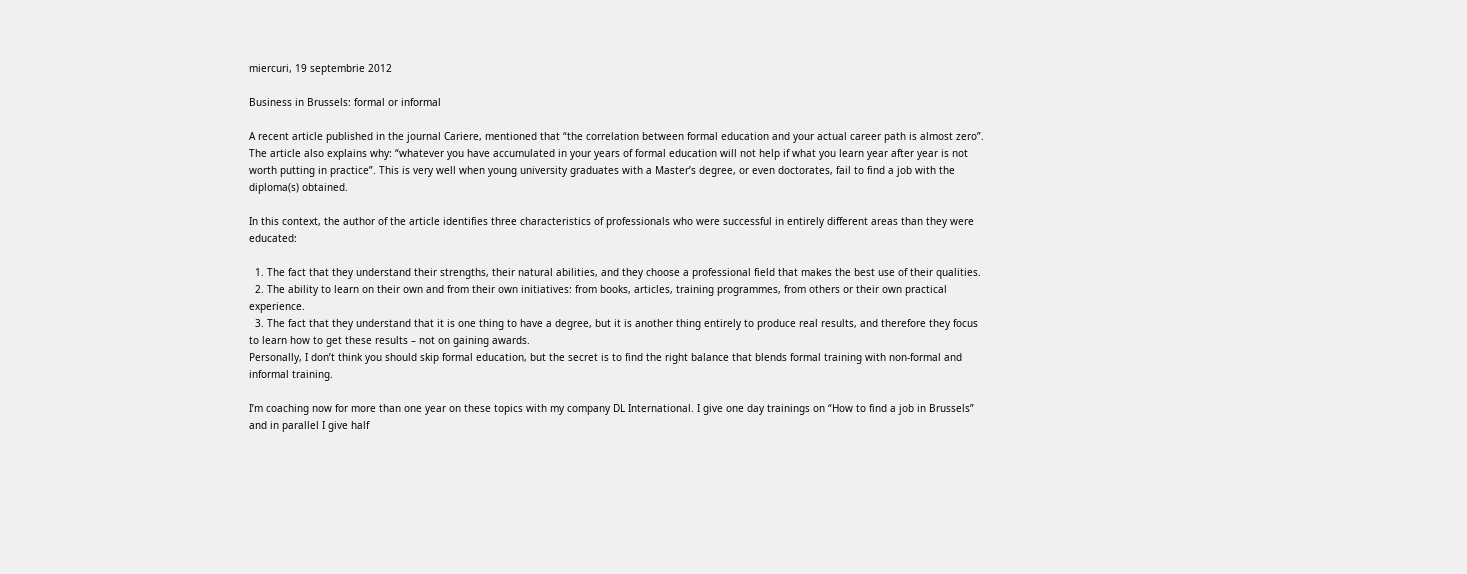miercuri, 19 septembrie 2012

Business in Brussels: formal or informal

A recent article published in the journal Cariere, mentioned that “the correlation between formal education and your actual career path is almost zero”. The article also explains why: “whatever you have accumulated in your years of formal education will not help if what you learn year after year is not worth putting in practice”. This is very well when young university graduates with a Master’s degree, or even doctorates, fail to find a job with the diploma(s) obtained.

In this context, the author of the article identifies three characteristics of professionals who were successful in entirely different areas than they were educated:

  1. The fact that they understand their strengths, their natural abilities, and they choose a professional field that makes the best use of their qualities.
  2. The ability to learn on their own and from their own initiatives: from books, articles, training programmes, from others or their own practical experience.
  3. The fact that they understand that it is one thing to have a degree, but it is another thing entirely to produce real results, and therefore they focus to learn how to get these results – not on gaining awards.
Personally, I don’t think you should skip formal education, but the secret is to find the right balance that blends formal training with non-formal and informal training.

I’m coaching now for more than one year on these topics with my company DL International. I give one day trainings on “How to find a job in Brussels” and in parallel I give half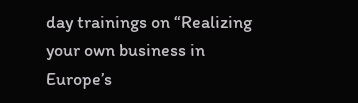day trainings on “Realizing your own business in Europe’s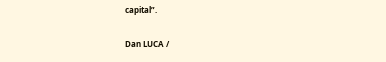capital”.

Dan LUCA /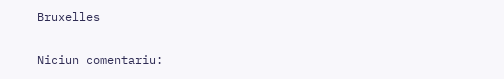Bruxelles

Niciun comentariu: